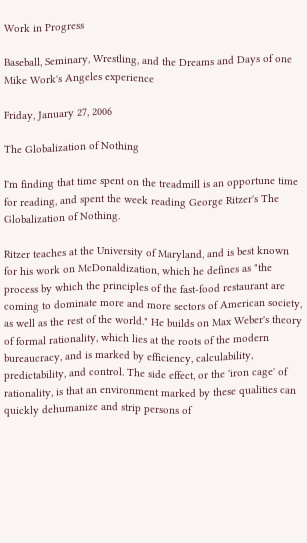Work in Progress

Baseball, Seminary, Wrestling, and the Dreams and Days of one Mike Work's Angeles experience

Friday, January 27, 2006

The Globalization of Nothing

I'm finding that time spent on the treadmill is an opportune time for reading, and spent the week reading George Ritzer's The Globalization of Nothing.

Ritzer teaches at the University of Maryland, and is best known for his work on McDonaldization, which he defines as "the process by which the principles of the fast-food restaurant are coming to dominate more and more sectors of American society, as well as the rest of the world." He builds on Max Weber's theory of formal rationality, which lies at the roots of the modern bureaucracy, and is marked by efficiency, calculability, predictability, and control. The side effect, or the 'iron cage' of rationality, is that an environment marked by these qualities can quickly dehumanize and strip persons of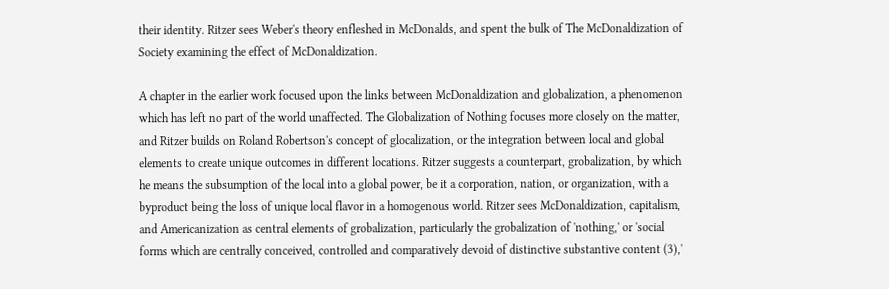their identity. Ritzer sees Weber's theory enfleshed in McDonalds, and spent the bulk of The McDonaldization of Society examining the effect of McDonaldization.

A chapter in the earlier work focused upon the links between McDonaldization and globalization, a phenomenon which has left no part of the world unaffected. The Globalization of Nothing focuses more closely on the matter, and Ritzer builds on Roland Robertson's concept of glocalization, or the integration between local and global elements to create unique outcomes in different locations. Ritzer suggests a counterpart, grobalization, by which he means the subsumption of the local into a global power, be it a corporation, nation, or organization, with a byproduct being the loss of unique local flavor in a homogenous world. Ritzer sees McDonaldization, capitalism, and Americanization as central elements of grobalization, particularly the grobalization of 'nothing,' or 'social forms which are centrally conceived, controlled and comparatively devoid of distinctive substantive content (3),'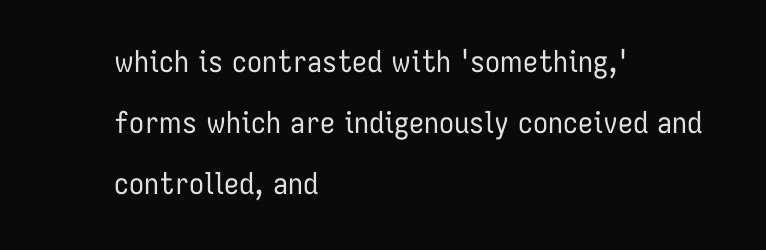which is contrasted with 'something,' forms which are indigenously conceived and controlled, and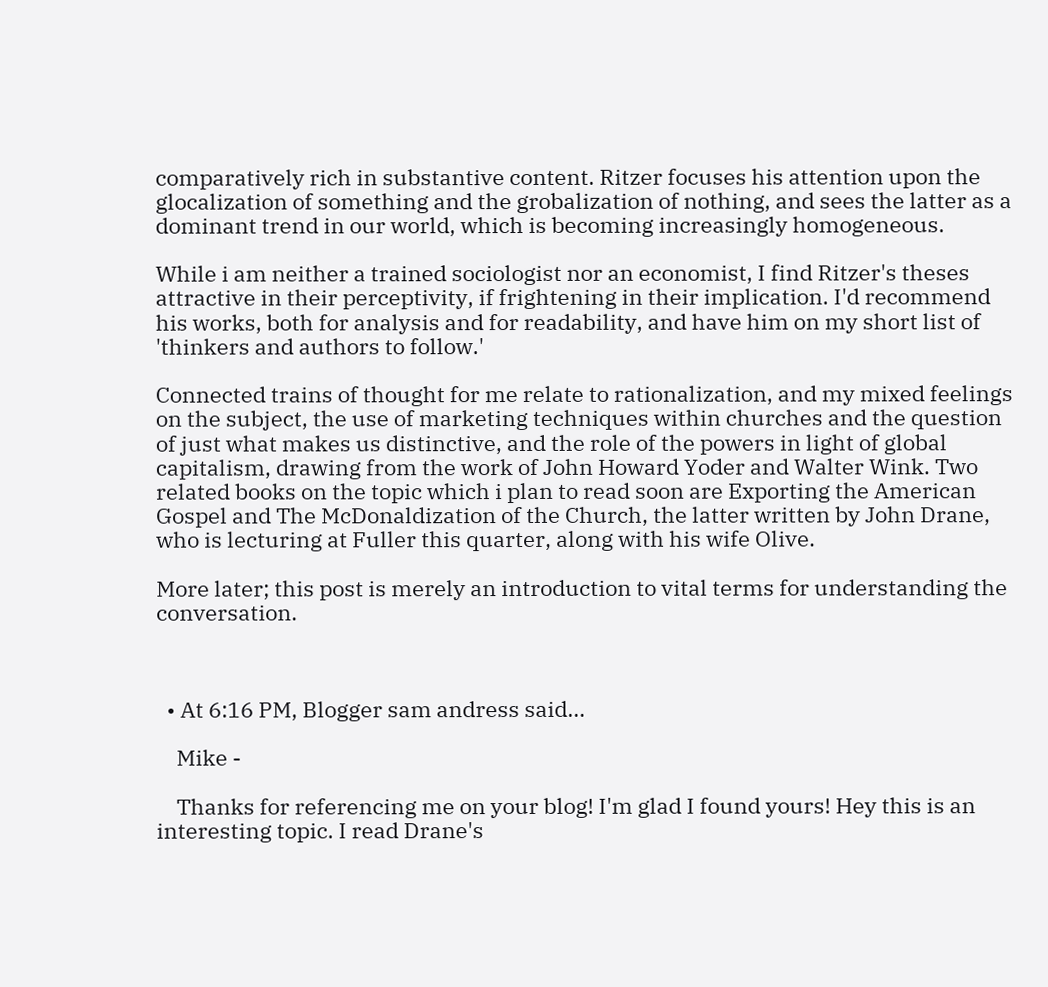comparatively rich in substantive content. Ritzer focuses his attention upon the glocalization of something and the grobalization of nothing, and sees the latter as a dominant trend in our world, which is becoming increasingly homogeneous.

While i am neither a trained sociologist nor an economist, I find Ritzer's theses attractive in their perceptivity, if frightening in their implication. I'd recommend his works, both for analysis and for readability, and have him on my short list of 'thinkers and authors to follow.'

Connected trains of thought for me relate to rationalization, and my mixed feelings on the subject, the use of marketing techniques within churches and the question of just what makes us distinctive, and the role of the powers in light of global capitalism, drawing from the work of John Howard Yoder and Walter Wink. Two related books on the topic which i plan to read soon are Exporting the American Gospel and The McDonaldization of the Church, the latter written by John Drane, who is lecturing at Fuller this quarter, along with his wife Olive.

More later; this post is merely an introduction to vital terms for understanding the conversation.



  • At 6:16 PM, Blogger sam andress said…

    Mike -

    Thanks for referencing me on your blog! I'm glad I found yours! Hey this is an interesting topic. I read Drane's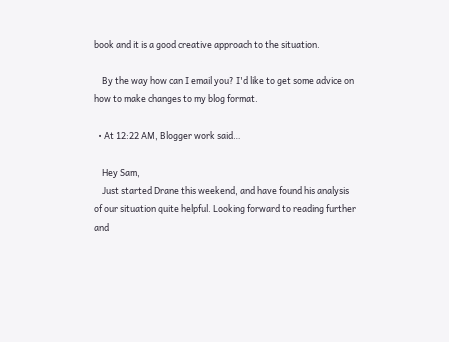book and it is a good creative approach to the situation.

    By the way how can I email you? I'd like to get some advice on how to make changes to my blog format.

  • At 12:22 AM, Blogger work said…

    Hey Sam,
    Just started Drane this weekend, and have found his analysis of our situation quite helpful. Looking forward to reading further and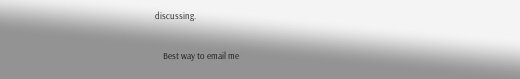discussing.

    Best way to email me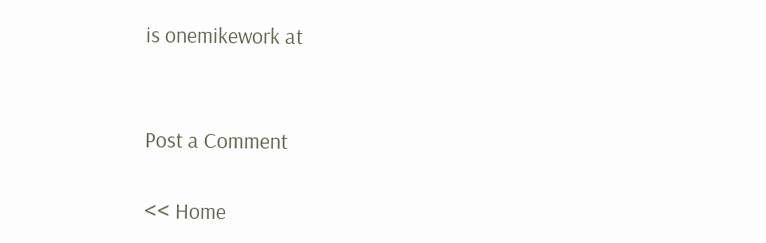is onemikework at


Post a Comment

<< Home